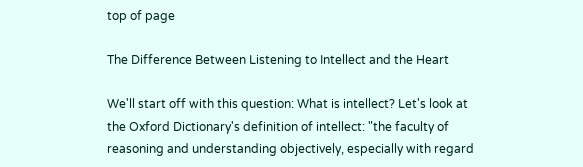top of page

The Difference Between Listening to Intellect and the Heart

We'll start off with this question: What is intellect? Let's look at the Oxford Dictionary's definition of intellect: "the faculty of reasoning and understanding objectively, especially with regard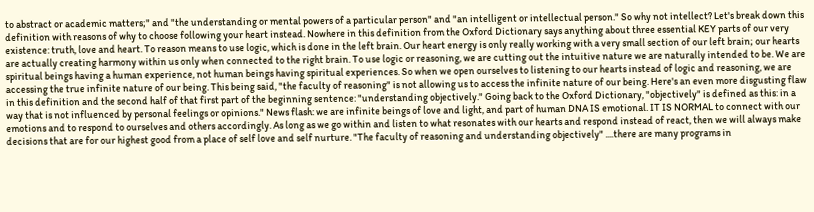to abstract or academic matters;" and "the understanding or mental powers of a particular person" and "an intelligent or intellectual person." So why not intellect? Let's break down this definition with reasons of why to choose following your heart instead. Nowhere in this definition from the Oxford Dictionary says anything about three essential KEY parts of our very existence: truth, love and heart. To reason means to use logic, which is done in the left brain. Our heart energy is only really working with a very small section of our left brain; our hearts are actually creating harmony within us only when connected to the right brain. To use logic or reasoning, we are cutting out the intuitive nature we are naturally intended to be. We are spiritual beings having a human experience, not human beings having spiritual experiences. So when we open ourselves to listening to our hearts instead of logic and reasoning, we are accessing the true infinite nature of our being. This being said, "the faculty of reasoning" is not allowing us to access the infinite nature of our being. Here's an even more disgusting flaw in this definition and the second half of that first part of the beginning sentence: "understanding objectively." Going back to the Oxford Dictionary, "objectively" is defined as this: in a way that is not influenced by personal feelings or opinions." News flash: we are infinite beings of love and light, and part of human DNA IS emotional. IT IS NORMAL to connect with our emotions and to respond to ourselves and others accordingly. As long as we go within and listen to what resonates with our hearts and respond instead of react, then we will always make decisions that are for our highest good from a place of self love and self nurture. "The faculty of reasoning and understanding objectively" ....there are many programs in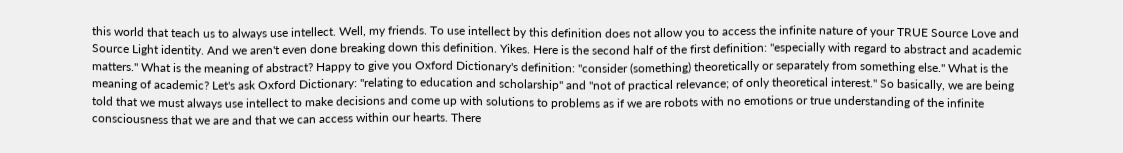this world that teach us to always use intellect. Well, my friends. To use intellect by this definition does not allow you to access the infinite nature of your TRUE Source Love and Source Light identity. And we aren't even done breaking down this definition. Yikes. Here is the second half of the first definition: "especially with regard to abstract and academic matters." What is the meaning of abstract? Happy to give you Oxford Dictionary's definition: "consider (something) theoretically or separately from something else." What is the meaning of academic? Let's ask Oxford Dictionary: "relating to education and scholarship" and "not of practical relevance; of only theoretical interest." So basically, we are being told that we must always use intellect to make decisions and come up with solutions to problems as if we are robots with no emotions or true understanding of the infinite consciousness that we are and that we can access within our hearts. There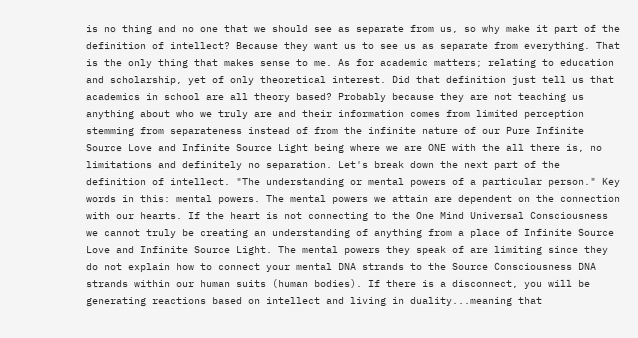is no thing and no one that we should see as separate from us, so why make it part of the definition of intellect? Because they want us to see us as separate from everything. That is the only thing that makes sense to me. As for academic matters; relating to education and scholarship, yet of only theoretical interest. Did that definition just tell us that academics in school are all theory based? Probably because they are not teaching us anything about who we truly are and their information comes from limited perception stemming from separateness instead of from the infinite nature of our Pure Infinite Source Love and Infinite Source Light being where we are ONE with the all there is, no limitations and definitely no separation. Let's break down the next part of the definition of intellect. "The understanding or mental powers of a particular person." Key words in this: mental powers. The mental powers we attain are dependent on the connection with our hearts. If the heart is not connecting to the One Mind Universal Consciousness we cannot truly be creating an understanding of anything from a place of Infinite Source Love and Infinite Source Light. The mental powers they speak of are limiting since they do not explain how to connect your mental DNA strands to the Source Consciousness DNA strands within our human suits (human bodies). If there is a disconnect, you will be generating reactions based on intellect and living in duality...meaning that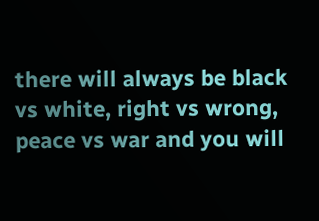there will always be black vs white, right vs wrong, peace vs war and you will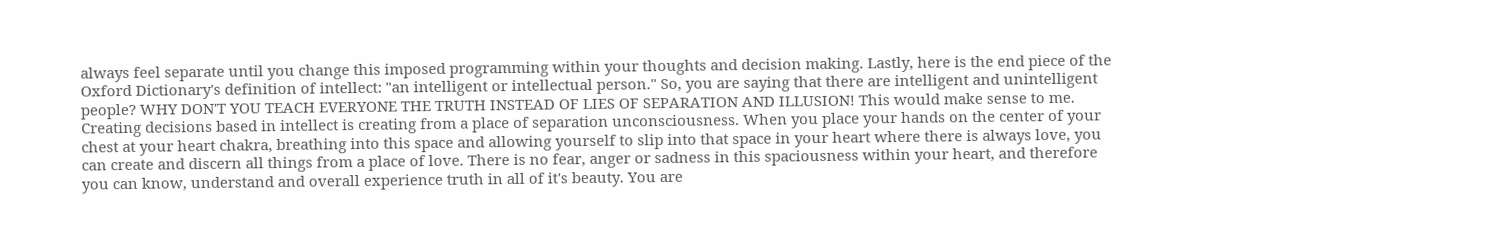always feel separate until you change this imposed programming within your thoughts and decision making. Lastly, here is the end piece of the Oxford Dictionary's definition of intellect: "an intelligent or intellectual person." So, you are saying that there are intelligent and unintelligent people? WHY DON'T YOU TEACH EVERYONE THE TRUTH INSTEAD OF LIES OF SEPARATION AND ILLUSION! This would make sense to me. Creating decisions based in intellect is creating from a place of separation unconsciousness. When you place your hands on the center of your chest at your heart chakra, breathing into this space and allowing yourself to slip into that space in your heart where there is always love, you can create and discern all things from a place of love. There is no fear, anger or sadness in this spaciousness within your heart, and therefore you can know, understand and overall experience truth in all of it's beauty. You are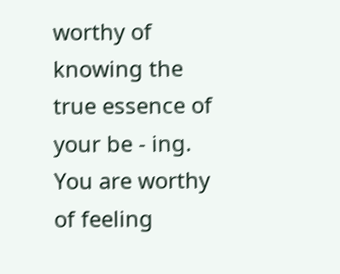worthy of knowing the true essence of your be - ing. You are worthy of feeling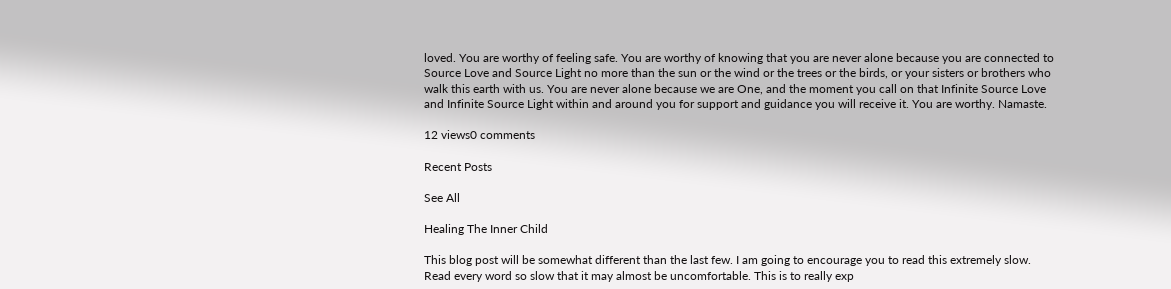loved. You are worthy of feeling safe. You are worthy of knowing that you are never alone because you are connected to Source Love and Source Light no more than the sun or the wind or the trees or the birds, or your sisters or brothers who walk this earth with us. You are never alone because we are One, and the moment you call on that Infinite Source Love and Infinite Source Light within and around you for support and guidance you will receive it. You are worthy. Namaste.

12 views0 comments

Recent Posts

See All

Healing The Inner Child

This blog post will be somewhat different than the last few. I am going to encourage you to read this extremely slow. Read every word so slow that it may almost be uncomfortable. This is to really exp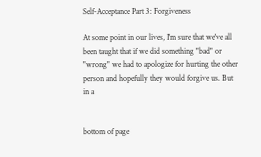Self-Acceptance Part 3: Forgiveness

At some point in our lives, I'm sure that we've all been taught that if we did something "bad" or "wrong" we had to apologize for hurting the other person and hopefully they would forgive us. But in a


bottom of page